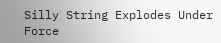Silly String Explodes Under Force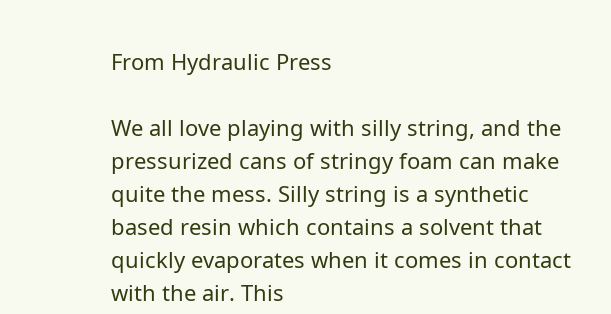From Hydraulic Press

We all love playing with silly string, and the pressurized cans of stringy foam can make quite the mess. Silly string is a synthetic based resin which contains a solvent that quickly evaporates when it comes in contact with the air. This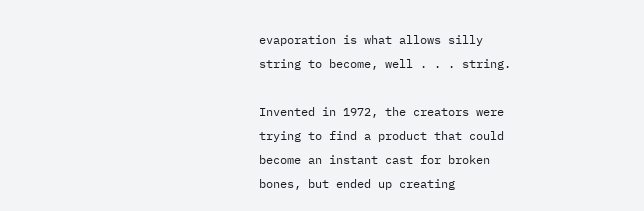evaporation is what allows silly string to become, well . . . string.

Invented in 1972, the creators were trying to find a product that could become an instant cast for broken bones, but ended up creating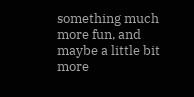something much more fun, and maybe a little bit more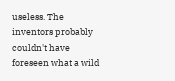useless. The inventors probably couldn't have foreseen what a wild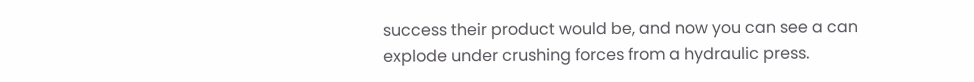success their product would be, and now you can see a can explode under crushing forces from a hydraulic press.